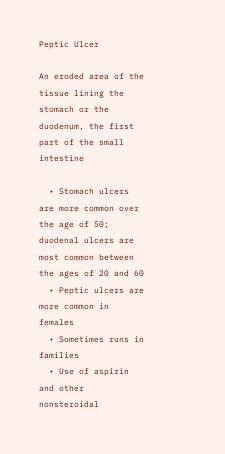Peptic Ulcer

An eroded area of the tissue lining the stomach or the duodenum, the first part of the small intestine

  • Stomach ulcers are more common over the age of 50; duodenal ulcers are most common between the ages of 20 and 60
  • Peptic ulcers are more common in females
  • Sometimes runs in families
  • Use of aspirin and other nonsteroidal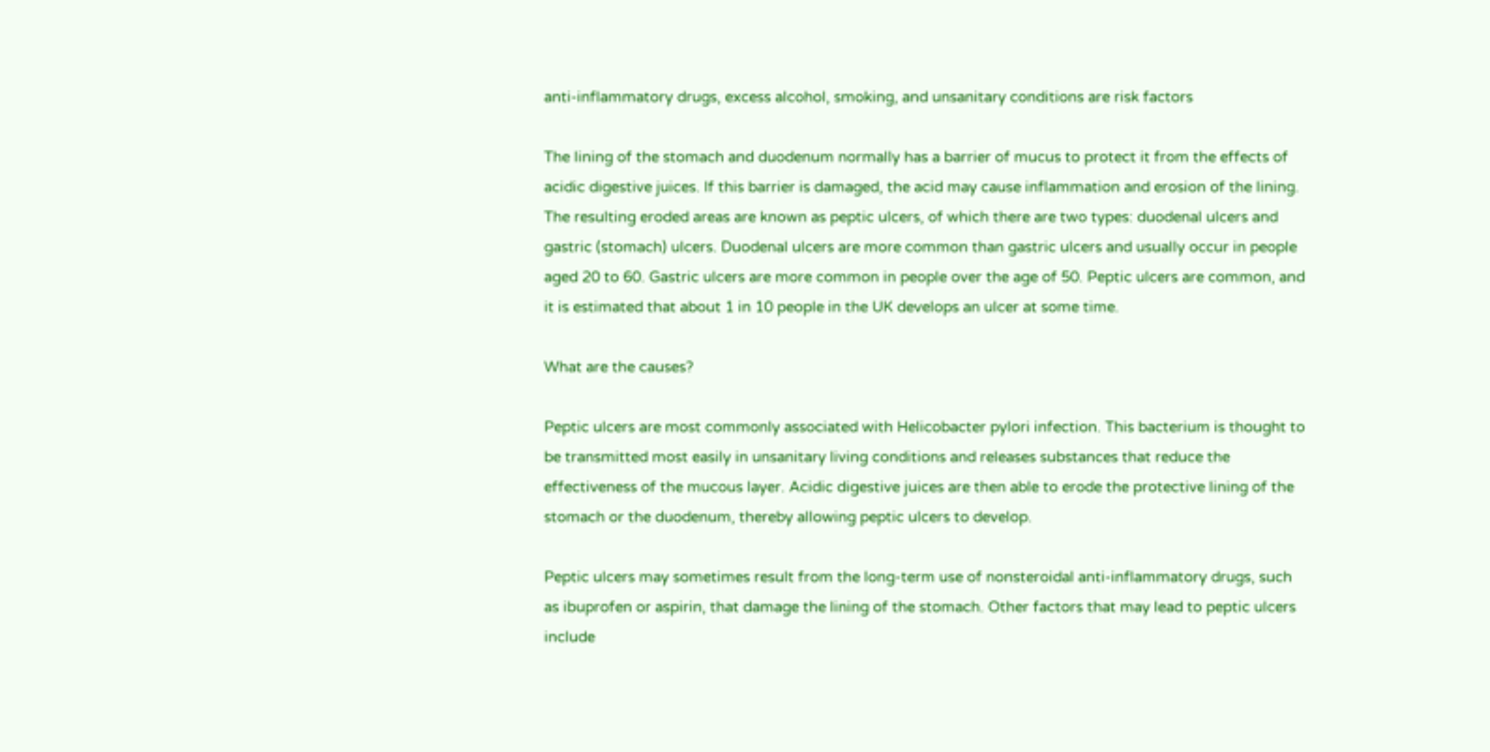anti-inflammatory drugs, excess alcohol, smoking, and unsanitary conditions are risk factors

The lining of the stomach and duodenum normally has a barrier of mucus to protect it from the effects of acidic digestive juices. If this barrier is damaged, the acid may cause inflammation and erosion of the lining. The resulting eroded areas are known as peptic ulcers, of which there are two types: duodenal ulcers and gastric (stomach) ulcers. Duodenal ulcers are more common than gastric ulcers and usually occur in people aged 20 to 60. Gastric ulcers are more common in people over the age of 50. Peptic ulcers are common, and it is estimated that about 1 in 10 people in the UK develops an ulcer at some time.

What are the causes?

Peptic ulcers are most commonly associated with Helicobacter pylori infection. This bacterium is thought to be transmitted most easily in unsanitary living conditions and releases substances that reduce the effectiveness of the mucous layer. Acidic digestive juices are then able to erode the protective lining of the stomach or the duodenum, thereby allowing peptic ulcers to develop.

Peptic ulcers may sometimes result from the long-term use of nonsteroidal anti-inflammatory drugs, such as ibuprofen or aspirin, that damage the lining of the stomach. Other factors that may lead to peptic ulcers include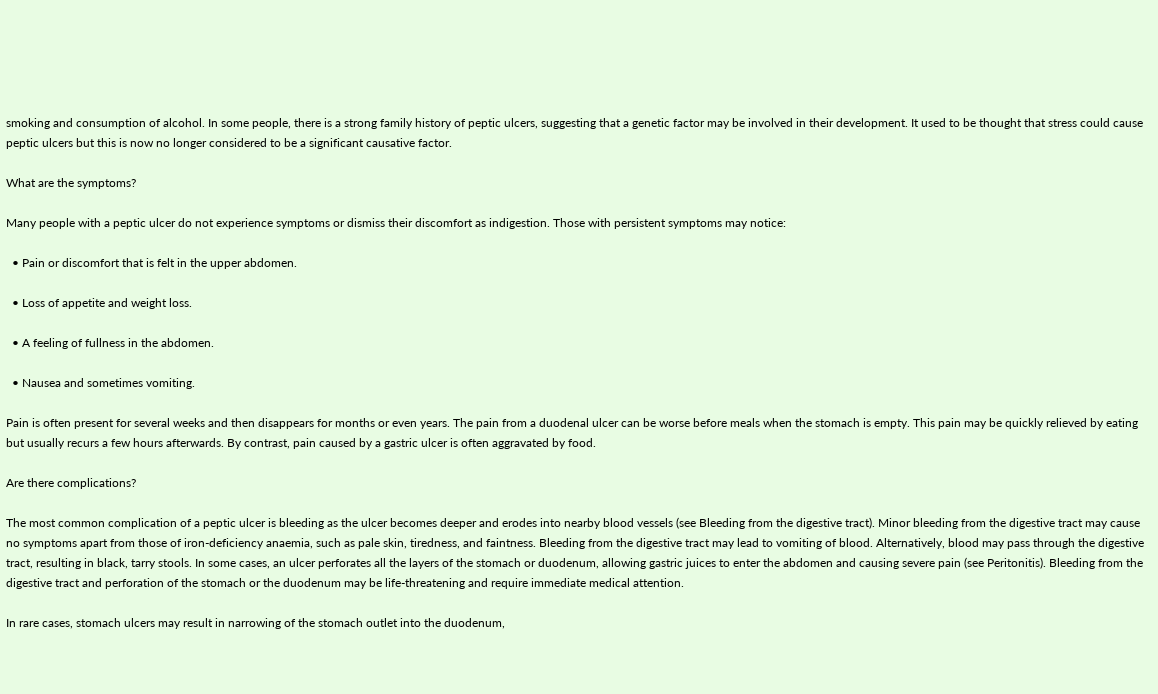smoking and consumption of alcohol. In some people, there is a strong family history of peptic ulcers, suggesting that a genetic factor may be involved in their development. It used to be thought that stress could cause peptic ulcers but this is now no longer considered to be a significant causative factor.

What are the symptoms?

Many people with a peptic ulcer do not experience symptoms or dismiss their discomfort as indigestion. Those with persistent symptoms may notice:

  • Pain or discomfort that is felt in the upper abdomen.

  • Loss of appetite and weight loss.

  • A feeling of fullness in the abdomen.

  • Nausea and sometimes vomiting.

Pain is often present for several weeks and then disappears for months or even years. The pain from a duodenal ulcer can be worse before meals when the stomach is empty. This pain may be quickly relieved by eating but usually recurs a few hours afterwards. By contrast, pain caused by a gastric ulcer is often aggravated by food.

Are there complications?

The most common complication of a peptic ulcer is bleeding as the ulcer becomes deeper and erodes into nearby blood vessels (see Bleeding from the digestive tract). Minor bleeding from the digestive tract may cause no symptoms apart from those of iron-deficiency anaemia, such as pale skin, tiredness, and faintness. Bleeding from the digestive tract may lead to vomiting of blood. Alternatively, blood may pass through the digestive tract, resulting in black, tarry stools. In some cases, an ulcer perforates all the layers of the stomach or duodenum, allowing gastric juices to enter the abdomen and causing severe pain (see Peritonitis). Bleeding from the digestive tract and perforation of the stomach or the duodenum may be life-threatening and require immediate medical attention.

In rare cases, stomach ulcers may result in narrowing of the stomach outlet into the duodenum,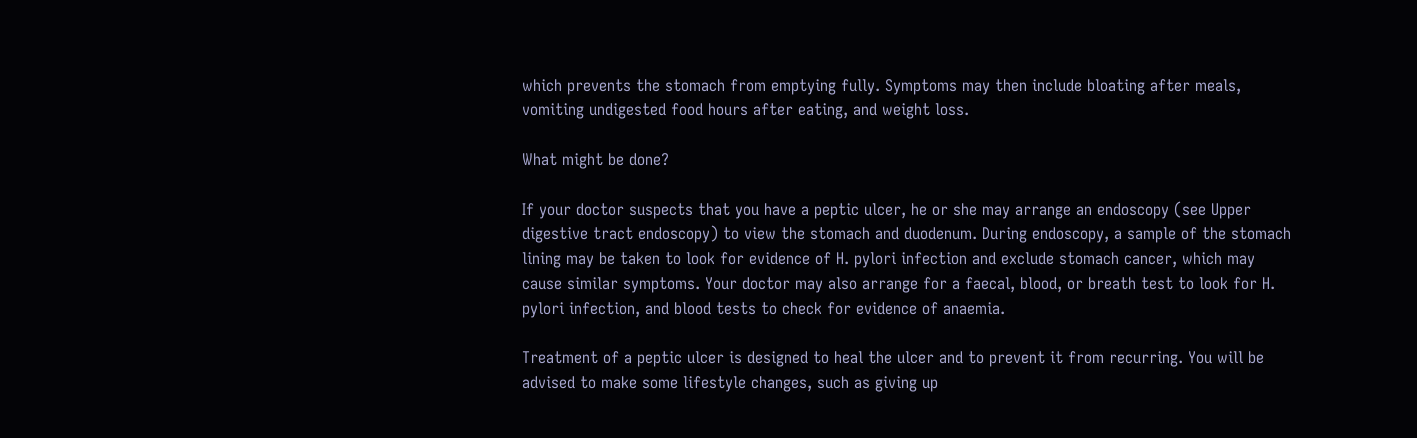which prevents the stomach from emptying fully. Symptoms may then include bloating after meals, vomiting undigested food hours after eating, and weight loss.

What might be done?

If your doctor suspects that you have a peptic ulcer, he or she may arrange an endoscopy (see Upper digestive tract endoscopy) to view the stomach and duodenum. During endoscopy, a sample of the stomach lining may be taken to look for evidence of H. pylori infection and exclude stomach cancer, which may cause similar symptoms. Your doctor may also arrange for a faecal, blood, or breath test to look for H. pylori infection, and blood tests to check for evidence of anaemia.

Treatment of a peptic ulcer is designed to heal the ulcer and to prevent it from recurring. You will be advised to make some lifestyle changes, such as giving up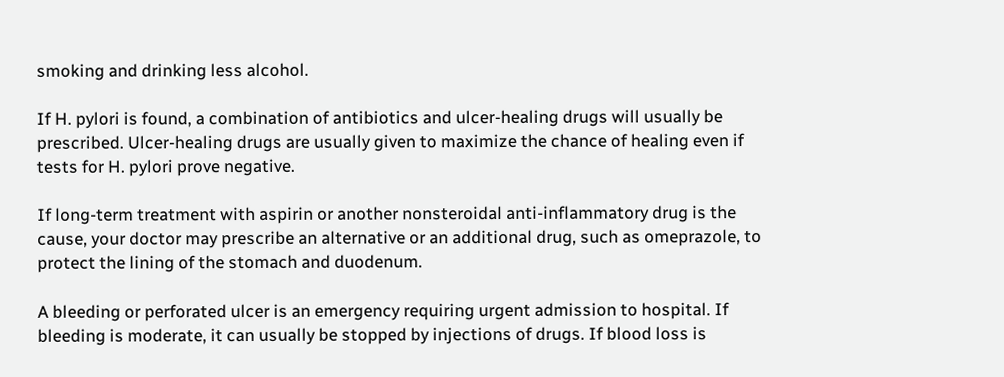smoking and drinking less alcohol.

If H. pylori is found, a combination of antibiotics and ulcer-healing drugs will usually be prescribed. Ulcer-healing drugs are usually given to maximize the chance of healing even if tests for H. pylori prove negative.

If long-term treatment with aspirin or another nonsteroidal anti-inflammatory drug is the cause, your doctor may prescribe an alternative or an additional drug, such as omeprazole, to protect the lining of the stomach and duodenum.

A bleeding or perforated ulcer is an emergency requiring urgent admission to hospital. If bleeding is moderate, it can usually be stopped by injections of drugs. If blood loss is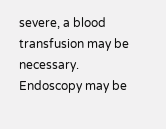severe, a blood transfusion may be necessary. Endoscopy may be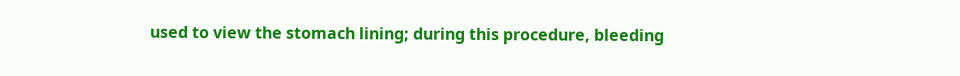used to view the stomach lining; during this procedure, bleeding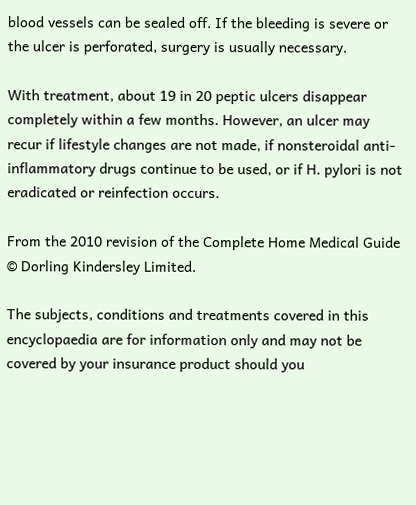blood vessels can be sealed off. If the bleeding is severe or the ulcer is perforated, surgery is usually necessary.

With treatment, about 19 in 20 peptic ulcers disappear completely within a few months. However, an ulcer may recur if lifestyle changes are not made, if nonsteroidal anti-inflammatory drugs continue to be used, or if H. pylori is not eradicated or reinfection occurs.

From the 2010 revision of the Complete Home Medical Guide © Dorling Kindersley Limited.

The subjects, conditions and treatments covered in this encyclopaedia are for information only and may not be covered by your insurance product should you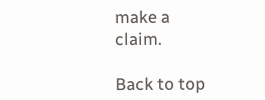make a claim.

Back to top